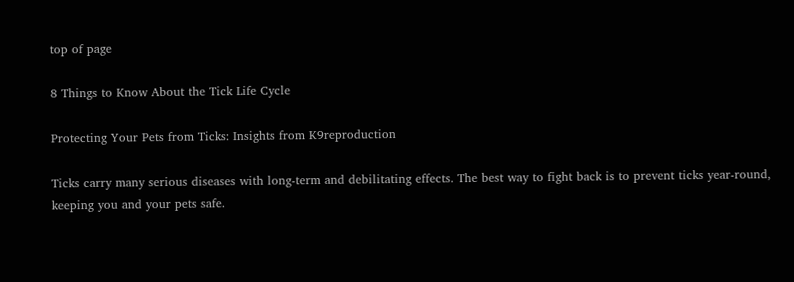top of page

8 Things to Know About the Tick Life Cycle

Protecting Your Pets from Ticks: Insights from K9reproduction

Ticks carry many serious diseases with long-term and debilitating effects. The best way to fight back is to prevent ticks year-round, keeping you and your pets safe.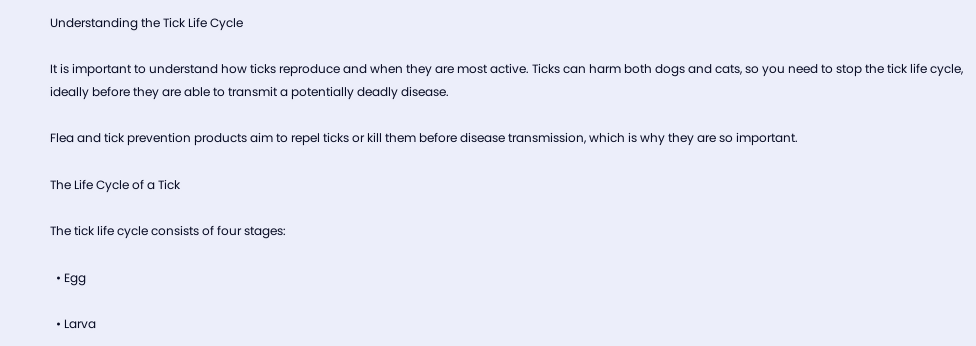Understanding the Tick Life Cycle

It is important to understand how ticks reproduce and when they are most active. Ticks can harm both dogs and cats, so you need to stop the tick life cycle, ideally before they are able to transmit a potentially deadly disease.

Flea and tick prevention products aim to repel ticks or kill them before disease transmission, which is why they are so important.

The Life Cycle of a Tick

The tick life cycle consists of four stages:

  • Egg

  • Larva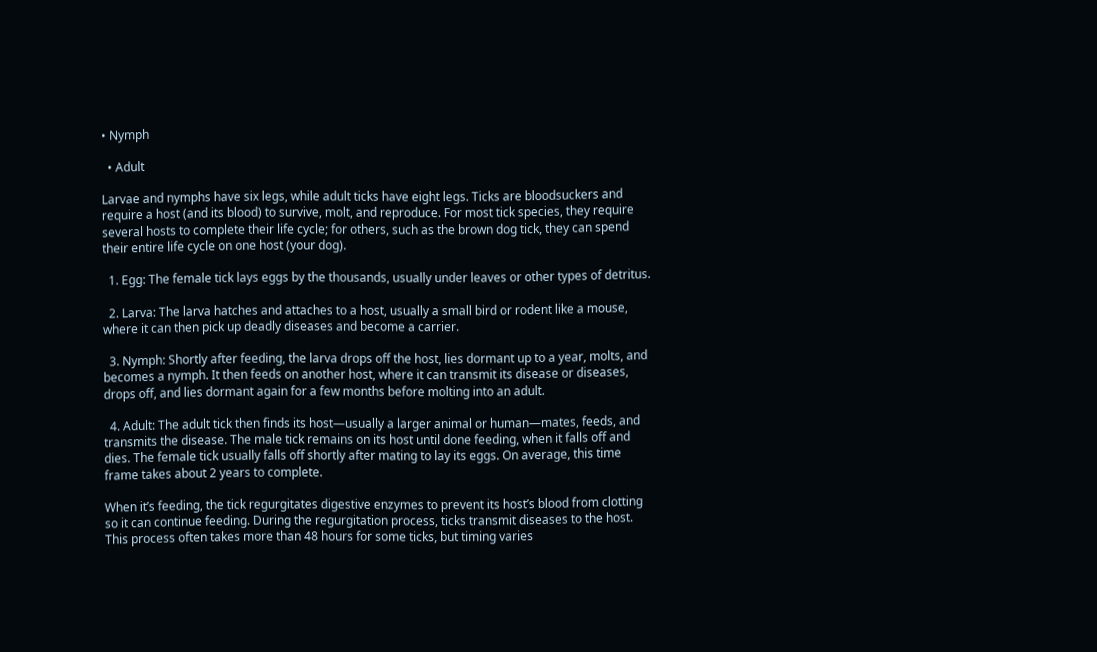• Nymph

  • Adult

Larvae and nymphs have six legs, while adult ticks have eight legs. Ticks are bloodsuckers and require a host (and its blood) to survive, molt, and reproduce. For most tick species, they require several hosts to complete their life cycle; for others, such as the brown dog tick, they can spend their entire life cycle on one host (your dog).

  1. Egg: The female tick lays eggs by the thousands, usually under leaves or other types of detritus.

  2. Larva: The larva hatches and attaches to a host, usually a small bird or rodent like a mouse, where it can then pick up deadly diseases and become a carrier.

  3. Nymph: Shortly after feeding, the larva drops off the host, lies dormant up to a year, molts, and becomes a nymph. It then feeds on another host, where it can transmit its disease or diseases, drops off, and lies dormant again for a few months before molting into an adult.

  4. Adult: The adult tick then finds its host—usually a larger animal or human—mates, feeds, and transmits the disease. The male tick remains on its host until done feeding, when it falls off and dies. The female tick usually falls off shortly after mating to lay its eggs. On average, this time frame takes about 2 years to complete.

When it’s feeding, the tick regurgitates digestive enzymes to prevent its host’s blood from clotting so it can continue feeding. During the regurgitation process, ticks transmit diseases to the host. This process often takes more than 48 hours for some ticks, but timing varies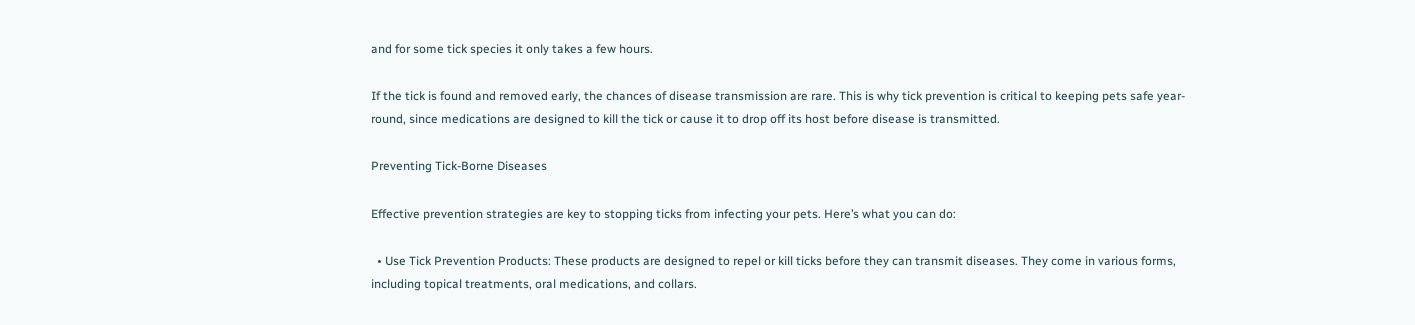and for some tick species it only takes a few hours.

If the tick is found and removed early, the chances of disease transmission are rare. This is why tick prevention is critical to keeping pets safe year-round, since medications are designed to kill the tick or cause it to drop off its host before disease is transmitted.

Preventing Tick-Borne Diseases

Effective prevention strategies are key to stopping ticks from infecting your pets. Here’s what you can do:

  • Use Tick Prevention Products: These products are designed to repel or kill ticks before they can transmit diseases. They come in various forms, including topical treatments, oral medications, and collars.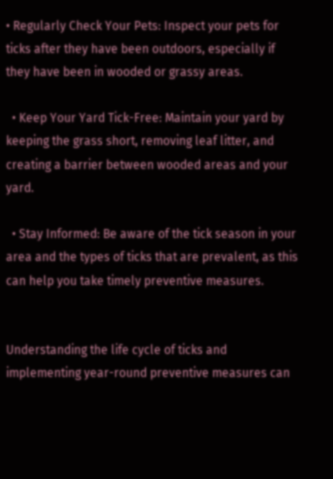• Regularly Check Your Pets: Inspect your pets for ticks after they have been outdoors, especially if they have been in wooded or grassy areas.

  • Keep Your Yard Tick-Free: Maintain your yard by keeping the grass short, removing leaf litter, and creating a barrier between wooded areas and your yard.

  • Stay Informed: Be aware of the tick season in your area and the types of ticks that are prevalent, as this can help you take timely preventive measures.


Understanding the life cycle of ticks and implementing year-round preventive measures can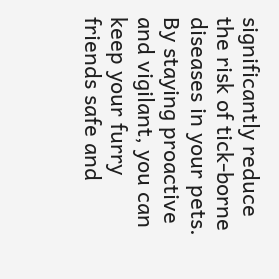significantly reduce the risk of tick-borne diseases in your pets. By staying proactive and vigilant, you can keep your furry friends safe and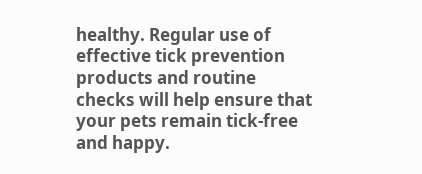healthy. Regular use of effective tick prevention products and routine checks will help ensure that your pets remain tick-free and happy.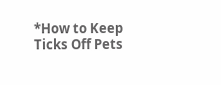*How to Keep Ticks Off Pets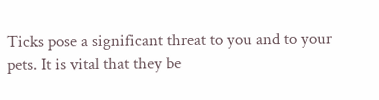Ticks pose a significant threat to you and to your pets. It is vital that they be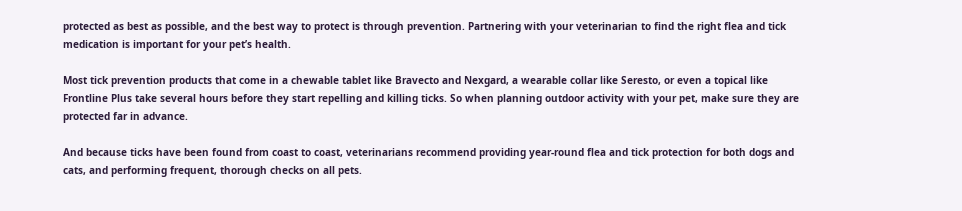protected as best as possible, and the best way to protect is through prevention. Partnering with your veterinarian to find the right flea and tick medication is important for your pet’s health.

Most tick prevention products that come in a chewable tablet like Bravecto and Nexgard, a wearable collar like Seresto, or even a topical like Frontline Plus take several hours before they start repelling and killing ticks. So when planning outdoor activity with your pet, make sure they are protected far in advance.

And because ticks have been found from coast to coast, veterinarians recommend providing year-round flea and tick protection for both dogs and cats, and performing frequent, thorough checks on all pets.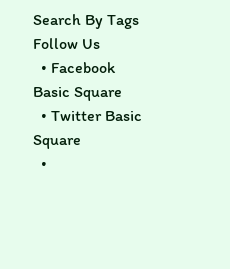Search By Tags
Follow Us
  • Facebook Basic Square
  • Twitter Basic Square
  •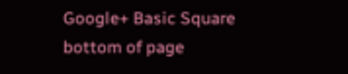Google+ Basic Square
bottom of page